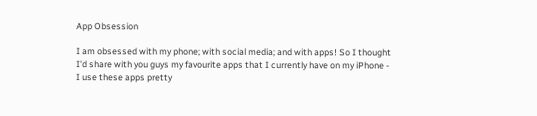App Obsession

I am obsessed with my phone; with social media; and with apps! So I thought I'd share with you guys my favourite apps that I currently have on my iPhone - I use these apps pretty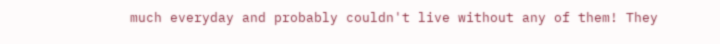much everyday and probably couldn't live without any of them! They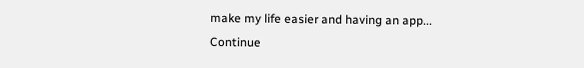make my life easier and having an app... Continue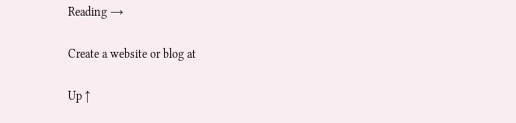Reading →

Create a website or blog at

Up ↑